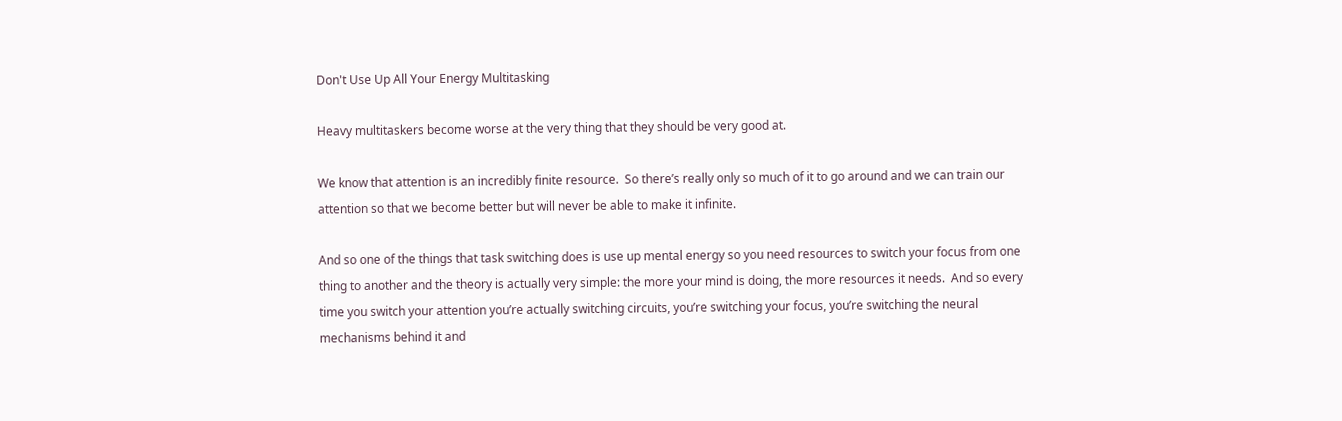Don't Use Up All Your Energy Multitasking

Heavy multitaskers become worse at the very thing that they should be very good at.

We know that attention is an incredibly finite resource.  So there’s really only so much of it to go around and we can train our attention so that we become better but will never be able to make it infinite.

And so one of the things that task switching does is use up mental energy so you need resources to switch your focus from one thing to another and the theory is actually very simple: the more your mind is doing, the more resources it needs.  And so every time you switch your attention you’re actually switching circuits, you’re switching your focus, you’re switching the neural mechanisms behind it and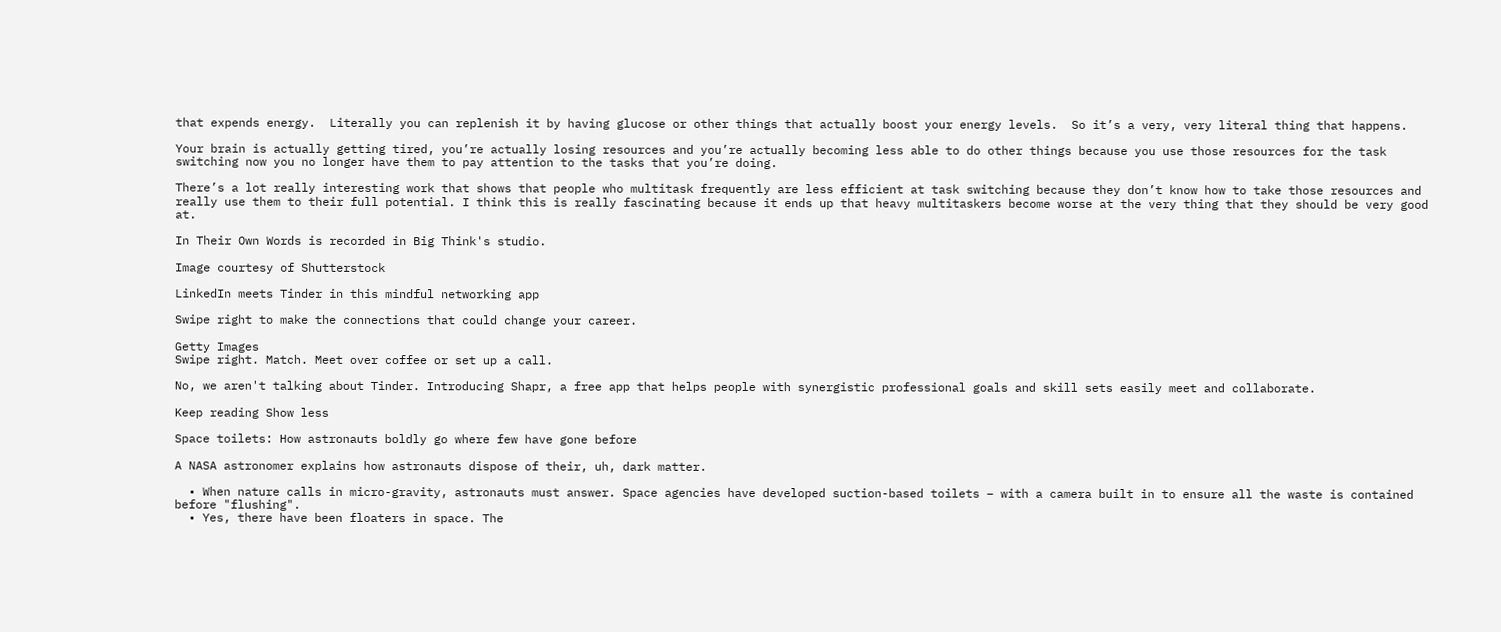that expends energy.  Literally you can replenish it by having glucose or other things that actually boost your energy levels.  So it’s a very, very literal thing that happens.

Your brain is actually getting tired, you’re actually losing resources and you’re actually becoming less able to do other things because you use those resources for the task switching now you no longer have them to pay attention to the tasks that you’re doing.

There’s a lot really interesting work that shows that people who multitask frequently are less efficient at task switching because they don’t know how to take those resources and really use them to their full potential. I think this is really fascinating because it ends up that heavy multitaskers become worse at the very thing that they should be very good at.

In Their Own Words is recorded in Big Think's studio.

Image courtesy of Shutterstock

LinkedIn meets Tinder in this mindful networking app

Swipe right to make the connections that could change your career.

Getty Images
Swipe right. Match. Meet over coffee or set up a call.

No, we aren't talking about Tinder. Introducing Shapr, a free app that helps people with synergistic professional goals and skill sets easily meet and collaborate.

Keep reading Show less

Space toilets: How astronauts boldly go where few have gone before

A NASA astronomer explains how astronauts dispose of their, uh, dark matter.

  • When nature calls in micro-gravity, astronauts must answer. Space agencies have developed suction-based toilets – with a camera built in to ensure all the waste is contained before "flushing".
  • Yes, there have been floaters in space. The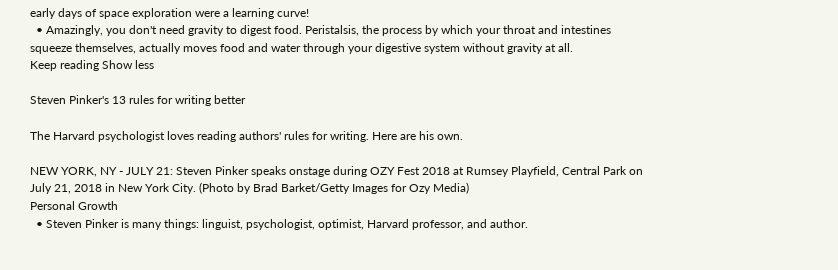early days of space exploration were a learning curve!
  • Amazingly, you don't need gravity to digest food. Peristalsis, the process by which your throat and intestines squeeze themselves, actually moves food and water through your digestive system without gravity at all.
Keep reading Show less

Steven Pinker's 13 rules for writing better

The Harvard psychologist loves reading authors' rules for writing. Here are his own.

NEW YORK, NY - JULY 21: Steven Pinker speaks onstage during OZY Fest 2018 at Rumsey Playfield, Central Park on July 21, 2018 in New York City. (Photo by Brad Barket/Getty Images for Ozy Media)
Personal Growth
  • Steven Pinker is many things: linguist, psychologist, optimist, Harvard professor, and author.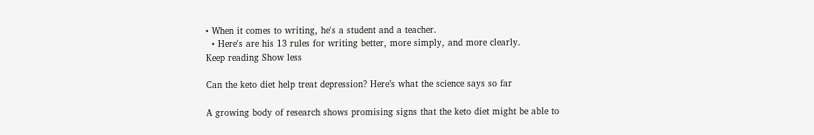• When it comes to writing, he's a student and a teacher.
  • Here's are his 13 rules for writing better, more simply, and more clearly.
Keep reading Show less

Can the keto diet help treat depression? Here’s what the science says so far

A growing body of research shows promising signs that the keto diet might be able to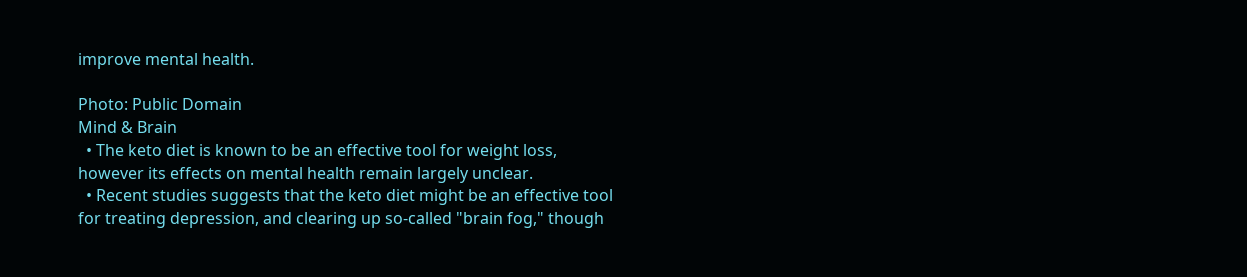improve mental health.

Photo: Public Domain
Mind & Brain
  • The keto diet is known to be an effective tool for weight loss, however its effects on mental health remain largely unclear.
  • Recent studies suggests that the keto diet might be an effective tool for treating depression, and clearing up so-called "brain fog," though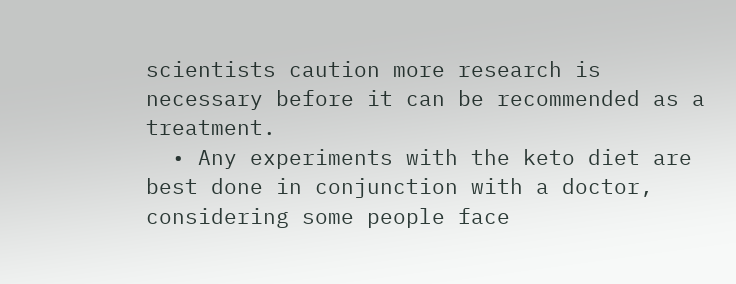scientists caution more research is necessary before it can be recommended as a treatment.
  • Any experiments with the keto diet are best done in conjunction with a doctor, considering some people face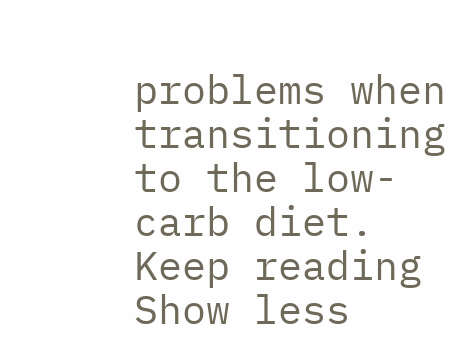problems when transitioning to the low-carb diet.
Keep reading Show less